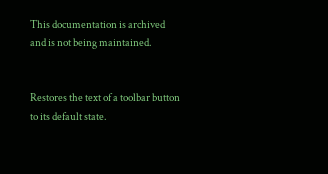This documentation is archived and is not being maintained.


Restores the text of a toolbar button to its default state.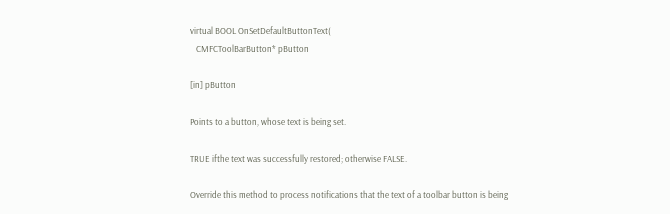virtual BOOL OnSetDefaultButtonText(
   CMFCToolBarButton* pButton

[in] pButton

Points to a button, whose text is being set.

TRUE ifthe text was successfully restored; otherwise FALSE.

Override this method to process notifications that the text of a toolbar button is being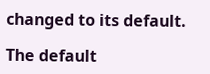changed to its default.

The default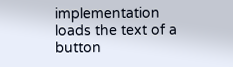implementation loads the text of a button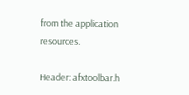from the application resources.

Header: afxtoolbar.h